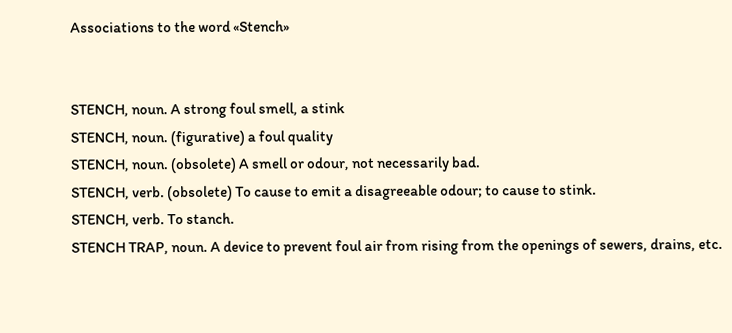Associations to the word «Stench»


STENCH, noun. A strong foul smell, a stink
STENCH, noun. (figurative) a foul quality
STENCH, noun. (obsolete) A smell or odour, not necessarily bad.
STENCH, verb. (obsolete) To cause to emit a disagreeable odour; to cause to stink.
STENCH, verb. To stanch.
STENCH TRAP, noun. A device to prevent foul air from rising from the openings of sewers, drains, etc.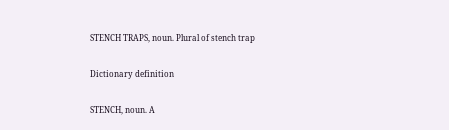STENCH TRAPS, noun. Plural of stench trap

Dictionary definition

STENCH, noun. A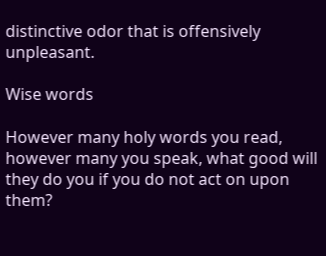distinctive odor that is offensively unpleasant.

Wise words

However many holy words you read, however many you speak, what good will they do you if you do not act on upon them?